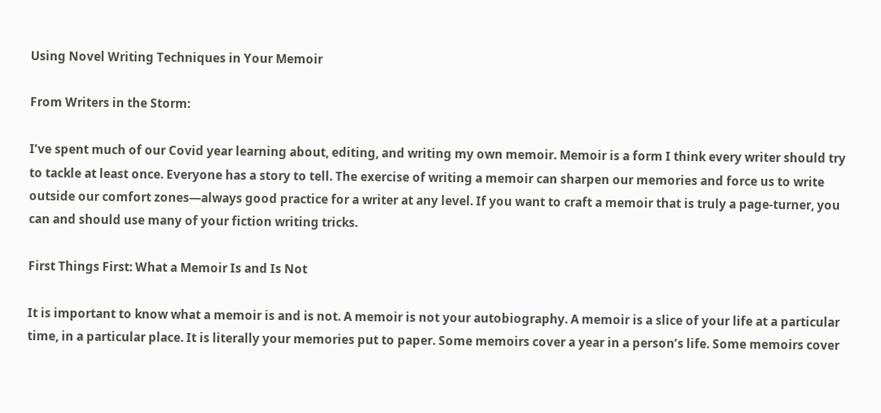Using Novel Writing Techniques in Your Memoir

From Writers in the Storm:

I’ve spent much of our Covid year learning about, editing, and writing my own memoir. Memoir is a form I think every writer should try to tackle at least once. Everyone has a story to tell. The exercise of writing a memoir can sharpen our memories and force us to write outside our comfort zones—always good practice for a writer at any level. If you want to craft a memoir that is truly a page-turner, you can and should use many of your fiction writing tricks.

First Things First: What a Memoir Is and Is Not

It is important to know what a memoir is and is not. A memoir is not your autobiography. A memoir is a slice of your life at a particular time, in a particular place. It is literally your memories put to paper. Some memoirs cover a year in a person’s life. Some memoirs cover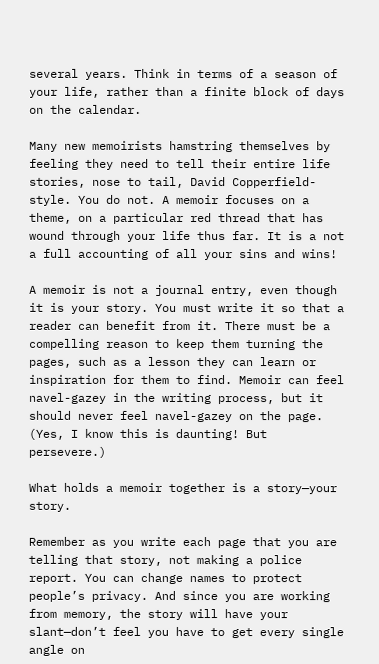several years. Think in terms of a season of your life, rather than a finite block of days on the calendar.

Many new memoirists hamstring themselves by feeling they need to tell their entire life stories, nose to tail, David Copperfield-style. You do not. A memoir focuses on a theme, on a particular red thread that has wound through your life thus far. It is a not a full accounting of all your sins and wins!

A memoir is not a journal entry, even though it is your story. You must write it so that a reader can benefit from it. There must be a compelling reason to keep them turning the pages, such as a lesson they can learn or inspiration for them to find. Memoir can feel navel-gazey in the writing process, but it should never feel navel-gazey on the page. (Yes, I know this is daunting! But persevere.)

What holds a memoir together is a story—your story.

Remember as you write each page that you are telling that story, not making a police report. You can change names to protect people’s privacy. And since you are working from memory, the story will have your slant—don’t feel you have to get every single angle on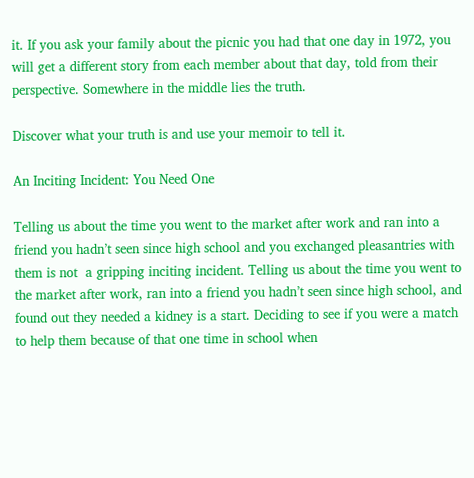it. If you ask your family about the picnic you had that one day in 1972, you will get a different story from each member about that day, told from their perspective. Somewhere in the middle lies the truth.

Discover what your truth is and use your memoir to tell it.

An Inciting Incident: You Need One

Telling us about the time you went to the market after work and ran into a friend you hadn’t seen since high school and you exchanged pleasantries with them is not  a gripping inciting incident. Telling us about the time you went to the market after work, ran into a friend you hadn’t seen since high school, and found out they needed a kidney is a start. Deciding to see if you were a match to help them because of that one time in school when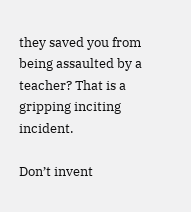they saved you from being assaulted by a teacher? That is a gripping inciting incident.

Don’t invent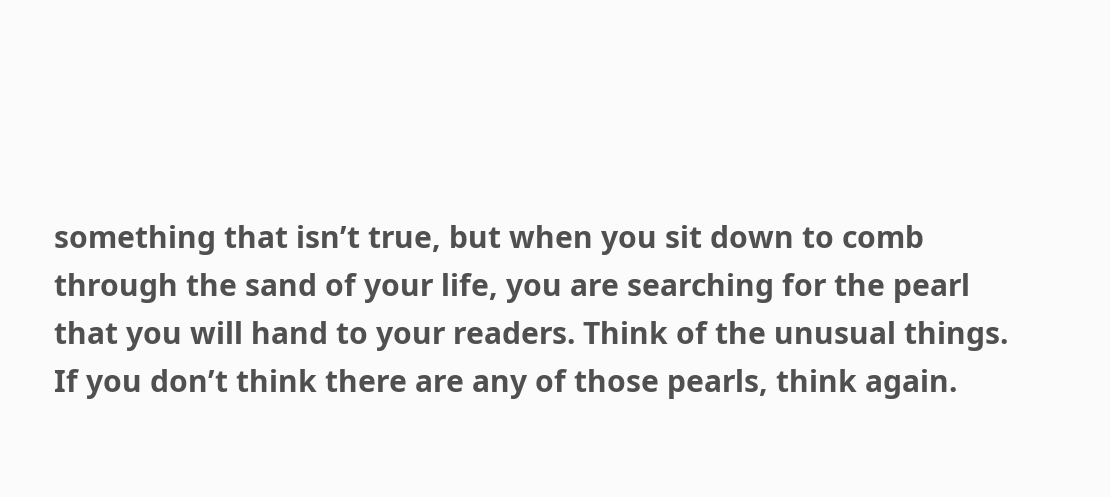something that isn’t true, but when you sit down to comb through the sand of your life, you are searching for the pearl that you will hand to your readers. Think of the unusual things. If you don’t think there are any of those pearls, think again.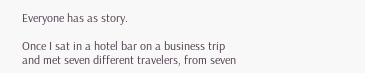Everyone has as story.

Once I sat in a hotel bar on a business trip and met seven different travelers, from seven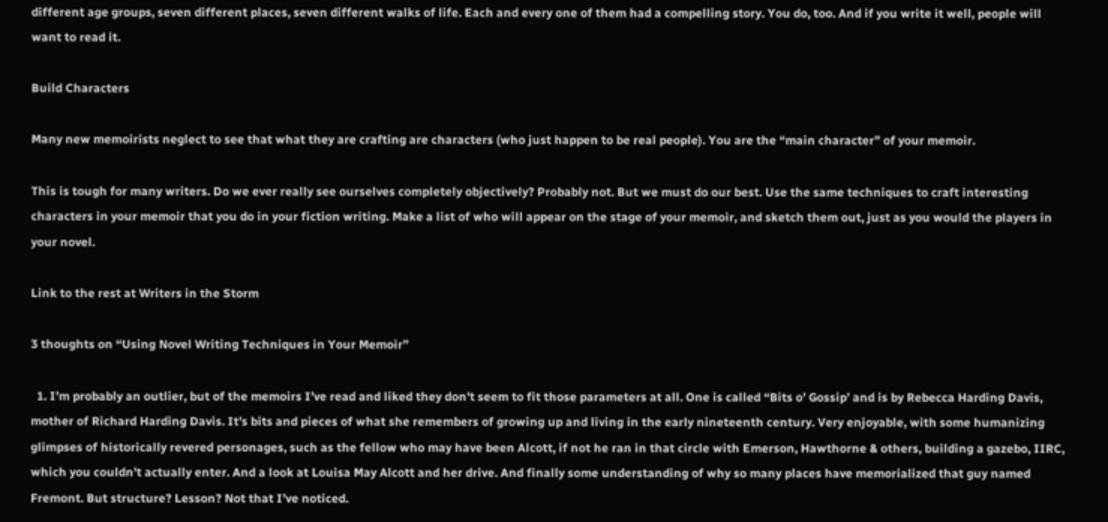different age groups, seven different places, seven different walks of life. Each and every one of them had a compelling story. You do, too. And if you write it well, people will want to read it.

Build Characters

Many new memoirists neglect to see that what they are crafting are characters (who just happen to be real people). You are the “main character” of your memoir.

This is tough for many writers. Do we ever really see ourselves completely objectively? Probably not. But we must do our best. Use the same techniques to craft interesting characters in your memoir that you do in your fiction writing. Make a list of who will appear on the stage of your memoir, and sketch them out, just as you would the players in your novel.

Link to the rest at Writers in the Storm

3 thoughts on “Using Novel Writing Techniques in Your Memoir”

  1. I’m probably an outlier, but of the memoirs I’ve read and liked they don’t seem to fit those parameters at all. One is called “Bits o’ Gossip’ and is by Rebecca Harding Davis, mother of Richard Harding Davis. It’s bits and pieces of what she remembers of growing up and living in the early nineteenth century. Very enjoyable, with some humanizing glimpses of historically revered personages, such as the fellow who may have been Alcott, if not he ran in that circle with Emerson, Hawthorne & others, building a gazebo, IIRC, which you couldn’t actually enter. And a look at Louisa May Alcott and her drive. And finally some understanding of why so many places have memorialized that guy named Fremont. But structure? Lesson? Not that I’ve noticed.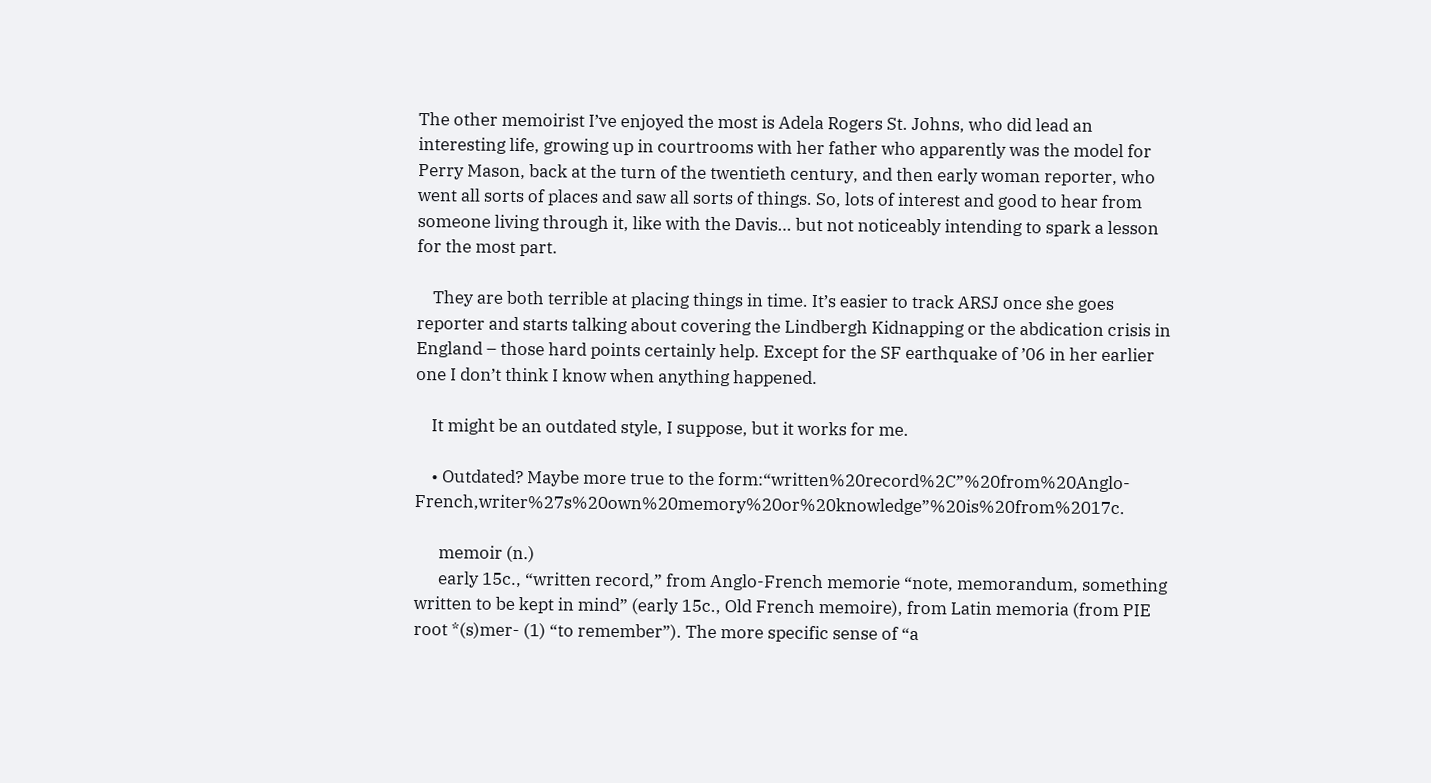The other memoirist I’ve enjoyed the most is Adela Rogers St. Johns, who did lead an interesting life, growing up in courtrooms with her father who apparently was the model for Perry Mason, back at the turn of the twentieth century, and then early woman reporter, who went all sorts of places and saw all sorts of things. So, lots of interest and good to hear from someone living through it, like with the Davis… but not noticeably intending to spark a lesson for the most part.

    They are both terrible at placing things in time. It’s easier to track ARSJ once she goes reporter and starts talking about covering the Lindbergh Kidnapping or the abdication crisis in England – those hard points certainly help. Except for the SF earthquake of ’06 in her earlier one I don’t think I know when anything happened.

    It might be an outdated style, I suppose, but it works for me.

    • Outdated? Maybe more true to the form:“written%20record%2C”%20from%20Anglo-French,writer%27s%20own%20memory%20or%20knowledge”%20is%20from%2017c.

      memoir (n.)
      early 15c., “written record,” from Anglo-French memorie “note, memorandum, something written to be kept in mind” (early 15c., Old French memoire), from Latin memoria (from PIE root *(s)mer- (1) “to remember”). The more specific sense of “a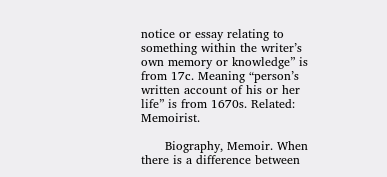notice or essay relating to something within the writer’s own memory or knowledge” is from 17c. Meaning “person’s written account of his or her life” is from 1670s. Related: Memoirist.

      Biography, Memoir. When there is a difference between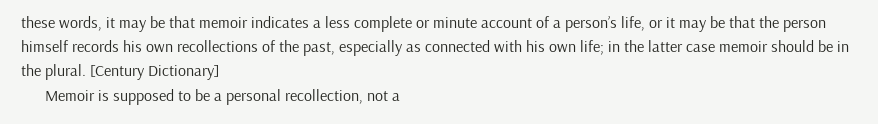these words, it may be that memoir indicates a less complete or minute account of a person’s life, or it may be that the person himself records his own recollections of the past, especially as connected with his own life; in the latter case memoir should be in the plural. [Century Dictionary]
      Memoir is supposed to be a personal recollection, not a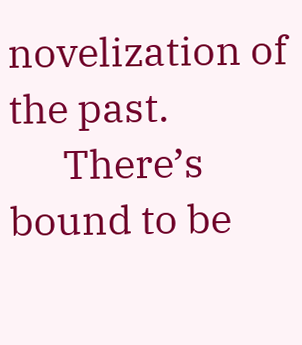novelization of the past.
      There’s bound to be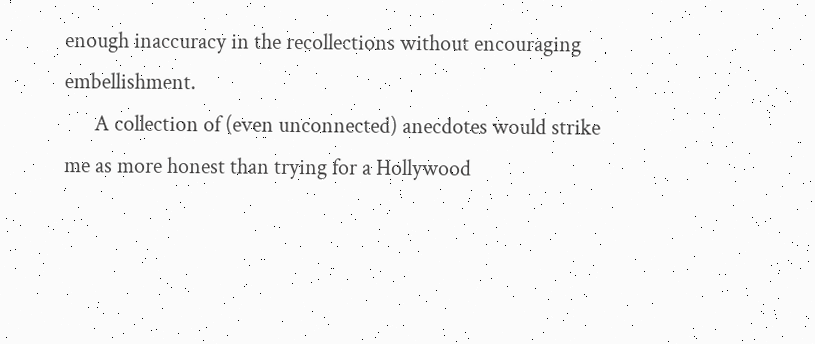enough inaccuracy in the recollections without encouraging embellishment.
      A collection of (even unconnected) anecdotes would strike me as more honest than trying for a Hollywood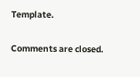Template.

Comments are closed.